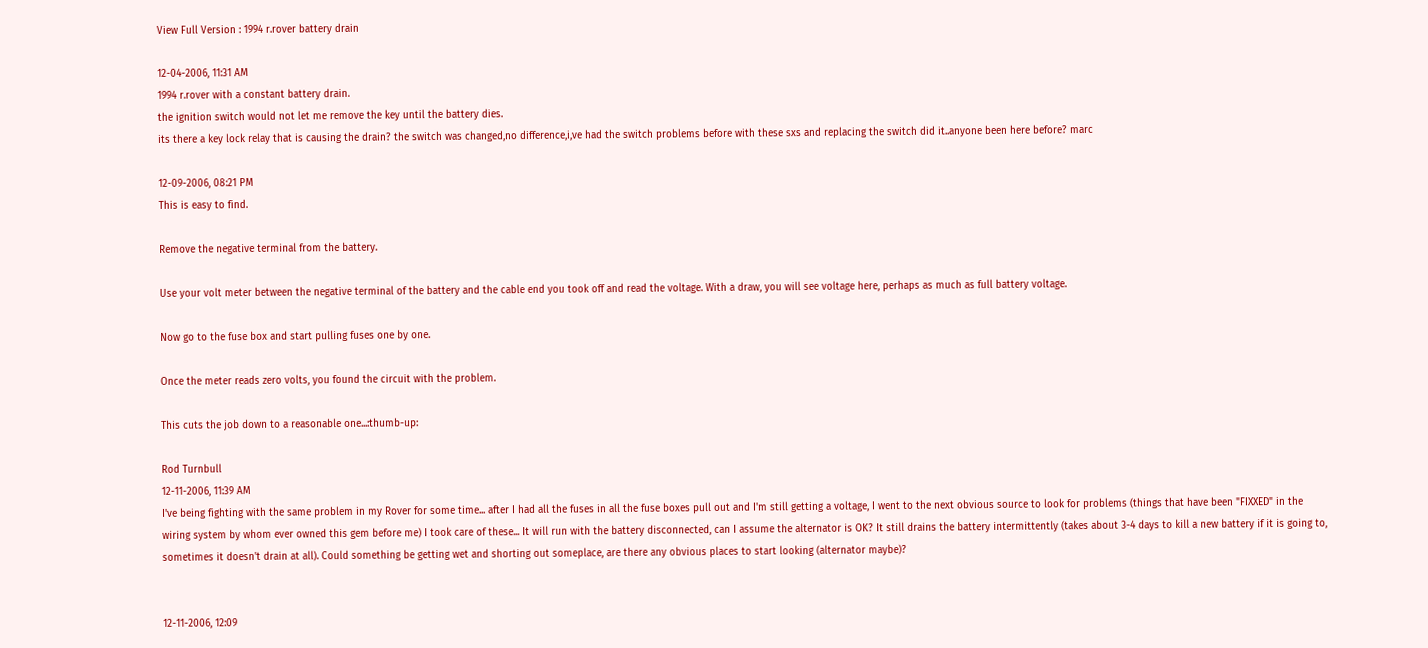View Full Version : 1994 r.rover battery drain

12-04-2006, 11:31 AM
1994 r.rover with a constant battery drain.
the ignition switch would not let me remove the key until the battery dies.
its there a key lock relay that is causing the drain? the switch was changed,no difference,i,ve had the switch problems before with these sxs and replacing the switch did it..anyone been here before? marc

12-09-2006, 08:21 PM
This is easy to find.

Remove the negative terminal from the battery.

Use your volt meter between the negative terminal of the battery and the cable end you took off and read the voltage. With a draw, you will see voltage here, perhaps as much as full battery voltage.

Now go to the fuse box and start pulling fuses one by one.

Once the meter reads zero volts, you found the circuit with the problem.

This cuts the job down to a reasonable one...:thumb-up:

Rod Turnbull
12-11-2006, 11:39 AM
I've being fighting with the same problem in my Rover for some time... after I had all the fuses in all the fuse boxes pull out and I'm still getting a voltage, I went to the next obvious source to look for problems (things that have been "FIXXED" in the wiring system by whom ever owned this gem before me) I took care of these... It will run with the battery disconnected, can I assume the alternator is OK? It still drains the battery intermittently (takes about 3-4 days to kill a new battery if it is going to, sometimes it doesn't drain at all). Could something be getting wet and shorting out someplace, are there any obvious places to start looking (alternator maybe)?


12-11-2006, 12:09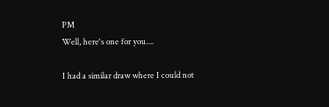PM
Well, here's one for you....

I had a similar draw where I could not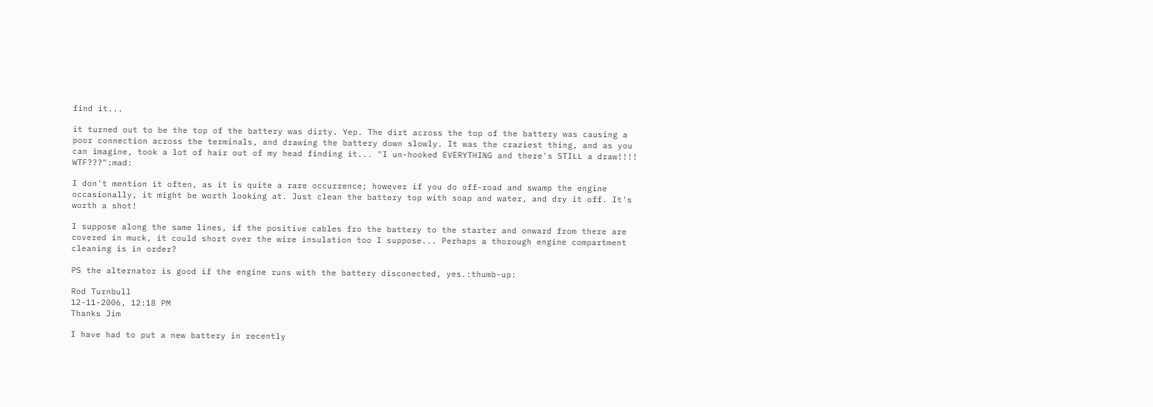find it...

it turned out to be the top of the battery was dirty. Yep. The dirt across the top of the battery was causing a poor connection across the terminals, and drawing the battery down slowly. It was the craziest thing, and as you can imagine, took a lot of hair out of my head finding it... "I un-hooked EVERYTHING and there's STILL a draw!!!! WTF???":mad:

I don't mention it often, as it is quite a rare occurrence; however if you do off-road and swamp the engine occasionally, it might be worth looking at. Just clean the battery top with soap and water, and dry it off. It's worth a shot!

I suppose along the same lines, if the positive cables fro the battery to the starter and onward from there are covered in muck, it could short over the wire insulation too I suppose... Perhaps a thorough engine compartment cleaning is in order?

PS the alternator is good if the engine runs with the battery disconected, yes.:thumb-up:

Rod Turnbull
12-11-2006, 12:18 PM
Thanks Jim

I have had to put a new battery in recently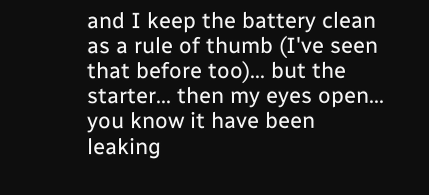and I keep the battery clean as a rule of thumb (I've seen that before too)... but the starter... then my eyes open... you know it have been leaking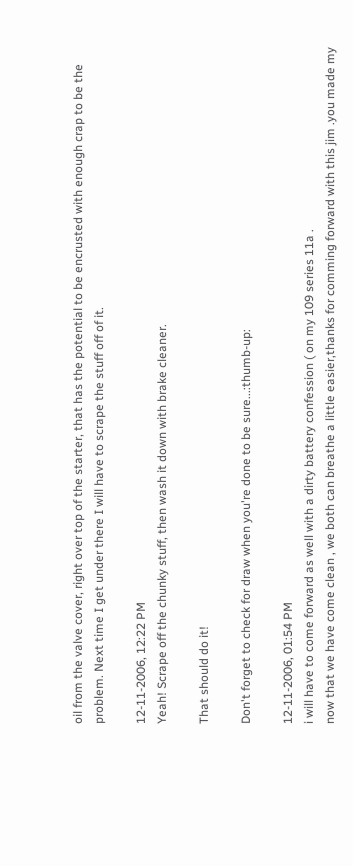oil from the valve cover, right over top of the starter, that has the potential to be encrusted with enough crap to be the problem. Next time I get under there I will have to scrape the stuff off of it.

12-11-2006, 12:22 PM
Yeah! Scrape off the chunky stuff, then wash it down with brake cleaner.

That should do it!

Don't forget to check for draw when you're done to be sure...:thumb-up:

12-11-2006, 01:54 PM
i will have to come forward as well with a dirty battery confession ( on my 109 series 11a .
now that we have come clean , we both can breathe a little easier,thanks for comming forward with this jim .you made my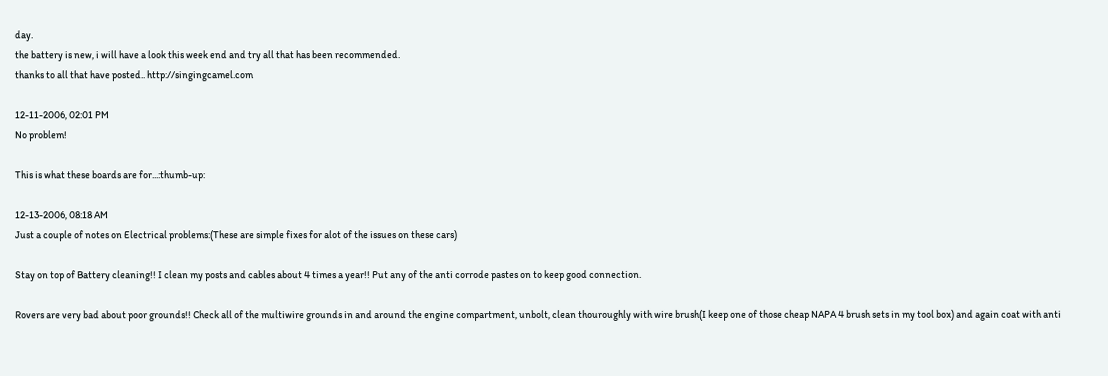day.
the battery is new, i will have a look this week end and try all that has been recommended.
thanks to all that have posted.. http://singingcamel.com

12-11-2006, 02:01 PM
No problem!

This is what these boards are for...:thumb-up:

12-13-2006, 08:18 AM
Just a couple of notes on Electrical problems:(These are simple fixes for alot of the issues on these cars)

Stay on top of Battery cleaning!! I clean my posts and cables about 4 times a year!! Put any of the anti corrode pastes on to keep good connection.

Rovers are very bad about poor grounds!! Check all of the multiwire grounds in and around the engine compartment, unbolt, clean thouroughly with wire brush(I keep one of those cheap NAPA 4 brush sets in my tool box) and again coat with anti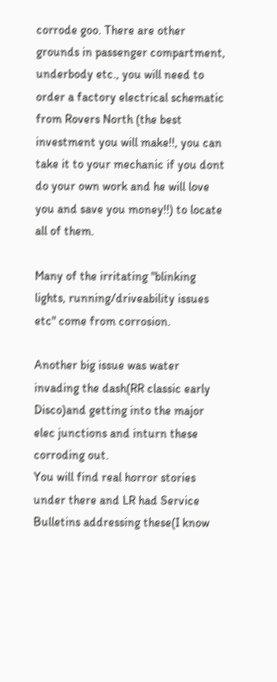corrode goo. There are other grounds in passenger compartment, underbody etc., you will need to order a factory electrical schematic from Rovers North (the best investment you will make!!, you can take it to your mechanic if you dont do your own work and he will love you and save you money!!) to locate all of them.

Many of the irritating "blinking lights, running/driveability issues etc" come from corrosion.

Another big issue was water invading the dash(RR classic early Disco)and getting into the major elec junctions and inturn these corroding out.
You will find real horror stories under there and LR had Service Bulletins addressing these(I know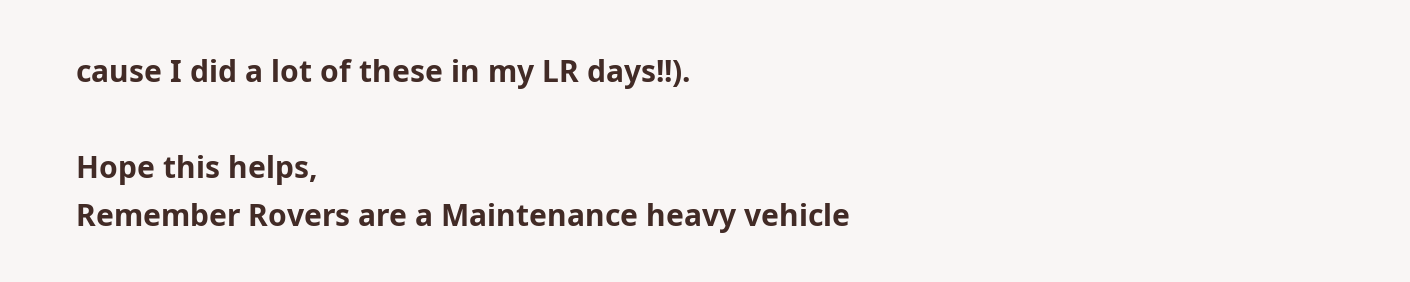cause I did a lot of these in my LR days!!).

Hope this helps,
Remember Rovers are a Maintenance heavy vehicle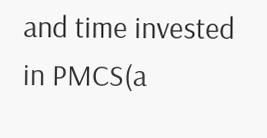and time invested in PMCS(a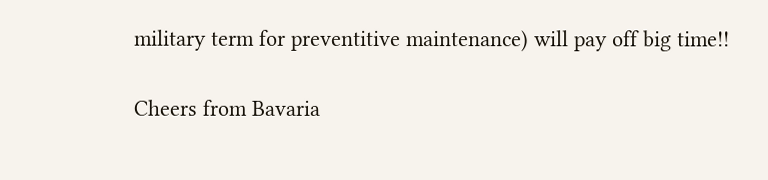military term for preventitive maintenance) will pay off big time!!

Cheers from Bavaria